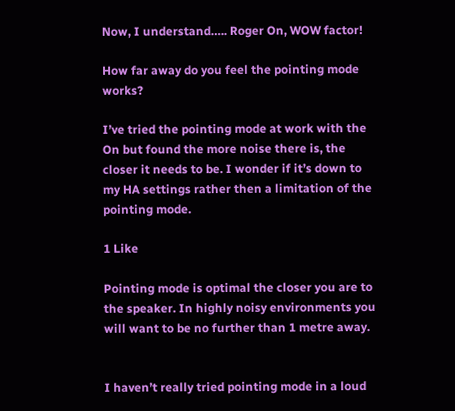Now, I understand….. Roger On, WOW factor!

How far away do you feel the pointing mode works?

I’ve tried the pointing mode at work with the On but found the more noise there is, the closer it needs to be. I wonder if it’s down to my HA settings rather then a limitation of the pointing mode.

1 Like

Pointing mode is optimal the closer you are to the speaker. In highly noisy environments you will want to be no further than 1 metre away.


I haven’t really tried pointing mode in a loud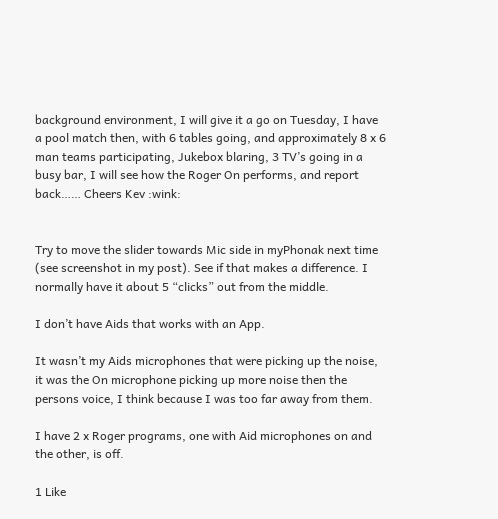background environment, I will give it a go on Tuesday, I have a pool match then, with 6 tables going, and approximately 8 x 6 man teams participating, Jukebox blaring, 3 TV’s going in a busy bar, I will see how the Roger On performs, and report back…… Cheers Kev :wink:


Try to move the slider towards Mic side in myPhonak next time (see screenshot in my post). See if that makes a difference. I normally have it about 5 “clicks” out from the middle.

I don’t have Aids that works with an App.

It wasn’t my Aids microphones that were picking up the noise, it was the On microphone picking up more noise then the persons voice, I think because I was too far away from them.

I have 2 x Roger programs, one with Aid microphones on and the other, is off.

1 Like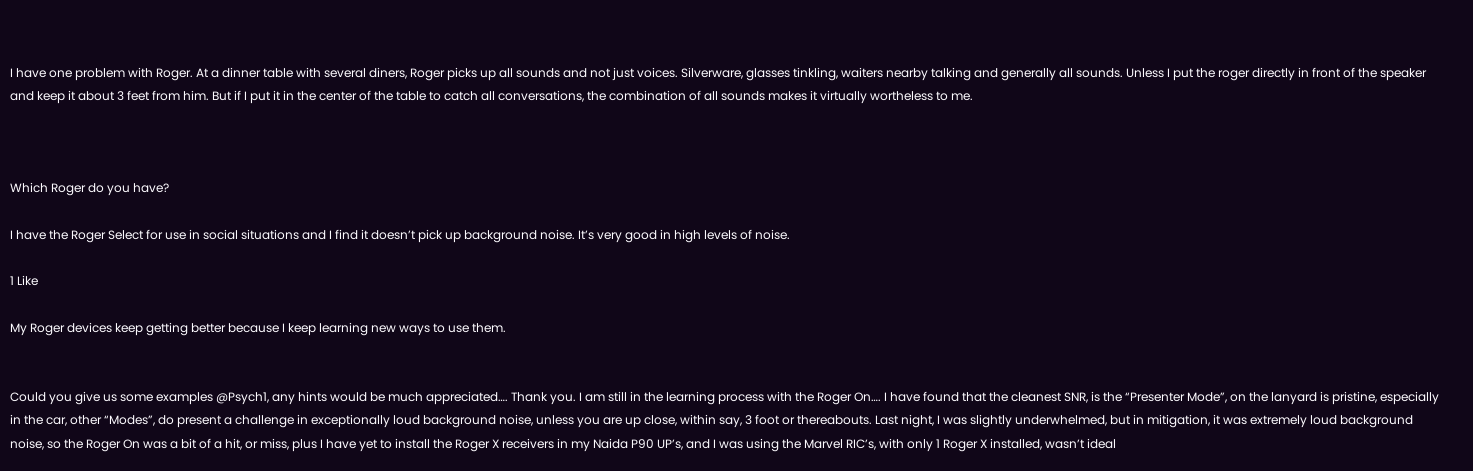I have one problem with Roger. At a dinner table with several diners, Roger picks up all sounds and not just voices. Silverware, glasses tinkling, waiters nearby talking and generally all sounds. Unless I put the roger directly in front of the speaker and keep it about 3 feet from him. But if I put it in the center of the table to catch all conversations, the combination of all sounds makes it virtually wortheless to me.



Which Roger do you have?

I have the Roger Select for use in social situations and I find it doesn’t pick up background noise. It’s very good in high levels of noise.

1 Like

My Roger devices keep getting better because I keep learning new ways to use them.


Could you give us some examples @Psych1, any hints would be much appreciated…. Thank you. I am still in the learning process with the Roger On…. I have found that the cleanest SNR, is the “Presenter Mode”, on the lanyard is pristine, especially in the car, other “Modes”, do present a challenge in exceptionally loud background noise, unless you are up close, within say, 3 foot or thereabouts. Last night, I was slightly underwhelmed, but in mitigation, it was extremely loud background noise, so the Roger On was a bit of a hit, or miss, plus I have yet to install the Roger X receivers in my Naida P90 UP’s, and I was using the Marvel RIC’s, with only 1 Roger X installed, wasn’t ideal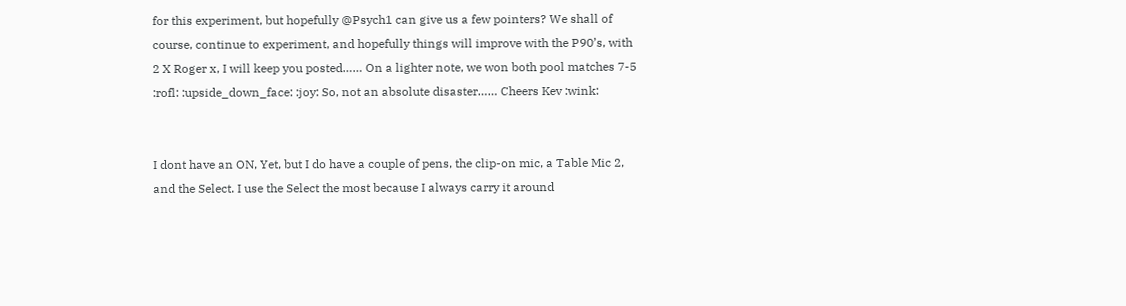for this experiment, but hopefully @Psych1 can give us a few pointers? We shall of course, continue to experiment, and hopefully things will improve with the P90’s, with 2 X Roger x, I will keep you posted…… On a lighter note, we won both pool matches 7-5 :rofl: :upside_down_face: :joy: So, not an absolute disaster…… Cheers Kev :wink:


I dont have an ON, Yet, but I do have a couple of pens, the clip-on mic, a Table Mic 2, and the Select. I use the Select the most because I always carry it around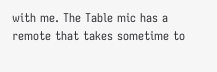with me. The Table mic has a remote that takes sometime to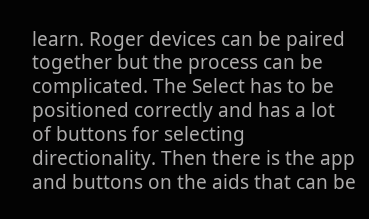learn. Roger devices can be paired together but the process can be complicated. The Select has to be positioned correctly and has a lot of buttons for selecting directionality. Then there is the app and buttons on the aids that can be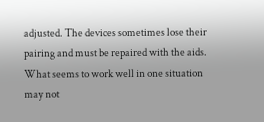adjusted. The devices sometimes lose their pairing and must be repaired with the aids. What seems to work well in one situation may not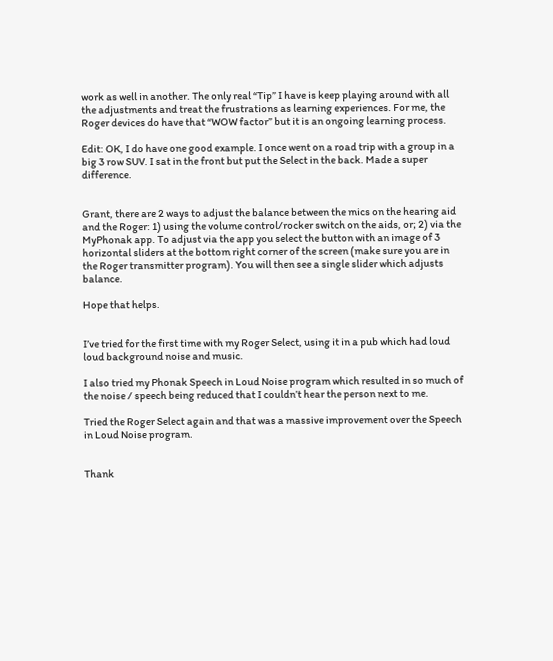work as well in another. The only real “Tip” I have is keep playing around with all the adjustments and treat the frustrations as learning experiences. For me, the Roger devices do have that “WOW factor” but it is an ongoing learning process.

Edit: OK, I do have one good example. I once went on a road trip with a group in a big 3 row SUV. I sat in the front but put the Select in the back. Made a super difference.


Grant, there are 2 ways to adjust the balance between the mics on the hearing aid and the Roger: 1) using the volume control/rocker switch on the aids, or; 2) via the MyPhonak app. To adjust via the app you select the button with an image of 3 horizontal sliders at the bottom right corner of the screen (make sure you are in the Roger transmitter program). You will then see a single slider which adjusts balance.

Hope that helps.


I’ve tried for the first time with my Roger Select, using it in a pub which had loud loud background noise and music.

I also tried my Phonak Speech in Loud Noise program which resulted in so much of the noise / speech being reduced that I couldn’t hear the person next to me.

Tried the Roger Select again and that was a massive improvement over the Speech in Loud Noise program.


Thank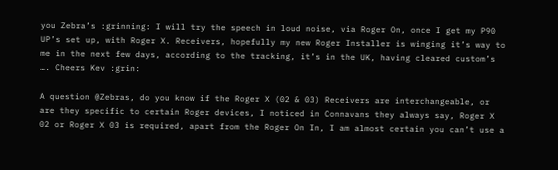you Zebra’s :grinning: I will try the speech in loud noise, via Roger On, once I get my P90 UP’s set up, with Roger X. Receivers, hopefully my new Roger Installer is winging it’s way to me in the next few days, according to the tracking, it’s in the UK, having cleared custom’s …. Cheers Kev :grin:

A question @Zebras, do you know if the Roger X (02 & 03) Receivers are interchangeable, or are they specific to certain Roger devices, I noticed in Connavans they always say, Roger X 02 or Roger X 03 is required, apart from the Roger On In, I am almost certain you can’t use a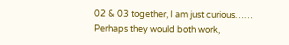02 & 03 together, I am just curious…… Perhaps they would both work,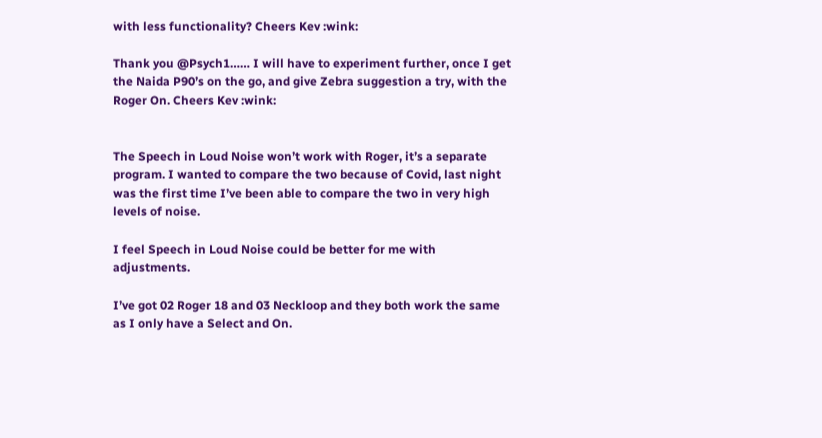with less functionality? Cheers Kev :wink:

Thank you @Psych1…… I will have to experiment further, once I get the Naida P90’s on the go, and give Zebra suggestion a try, with the Roger On. Cheers Kev :wink:


The Speech in Loud Noise won’t work with Roger, it’s a separate program. I wanted to compare the two because of Covid, last night was the first time I’ve been able to compare the two in very high levels of noise.

I feel Speech in Loud Noise could be better for me with adjustments.

I’ve got 02 Roger 18 and 03 Neckloop and they both work the same as I only have a Select and On.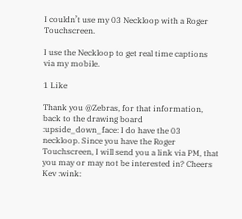I couldn’t use my 03 Neckloop with a Roger Touchscreen.

I use the Neckloop to get real time captions via my mobile.

1 Like

Thank you @Zebras, for that information, back to the drawing board :upside_down_face: I do have the 03 neckloop. Since you have the Roger Touchscreen, I will send you a link via PM, that you may or may not be interested in? Cheers Kev :wink: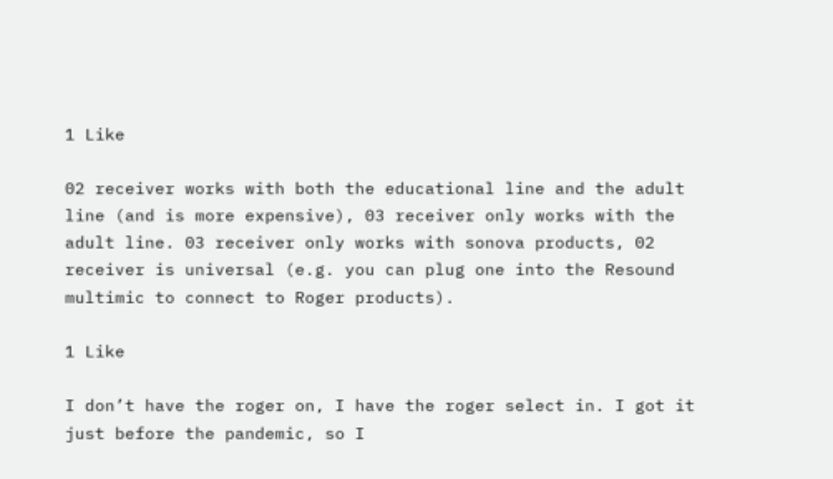1 Like

02 receiver works with both the educational line and the adult line (and is more expensive), 03 receiver only works with the adult line. 03 receiver only works with sonova products, 02 receiver is universal (e.g. you can plug one into the Resound multimic to connect to Roger products).

1 Like

I don’t have the roger on, I have the roger select in. I got it just before the pandemic, so I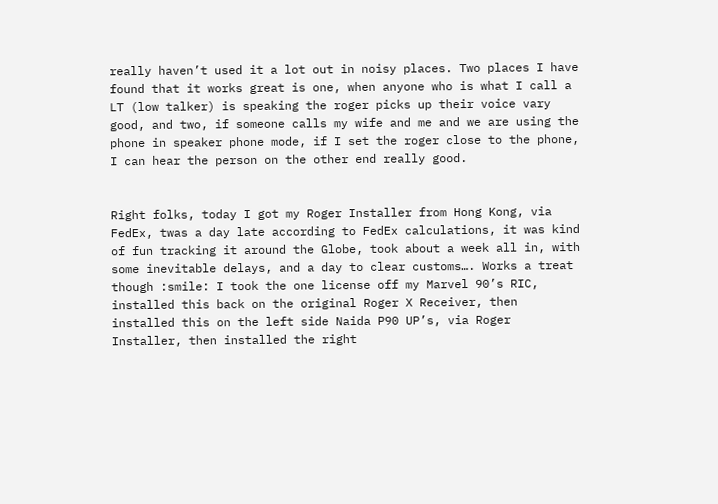really haven’t used it a lot out in noisy places. Two places I have found that it works great is one, when anyone who is what I call a LT (low talker) is speaking the roger picks up their voice vary good, and two, if someone calls my wife and me and we are using the phone in speaker phone mode, if I set the roger close to the phone, I can hear the person on the other end really good.


Right folks, today I got my Roger Installer from Hong Kong, via FedEx, twas a day late according to FedEx calculations, it was kind of fun tracking it around the Globe, took about a week all in, with some inevitable delays, and a day to clear customs…. Works a treat though :smile: I took the one license off my Marvel 90’s RIC, installed this back on the original Roger X Receiver, then installed this on the left side Naida P90 UP’s, via Roger Installer, then installed the right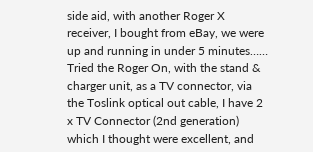side aid, with another Roger X receiver, I bought from eBay, we were up and running in under 5 minutes…… Tried the Roger On, with the stand & charger unit, as a TV connector, via the Toslink optical out cable, I have 2 x TV Connector (2nd generation) which I thought were excellent, and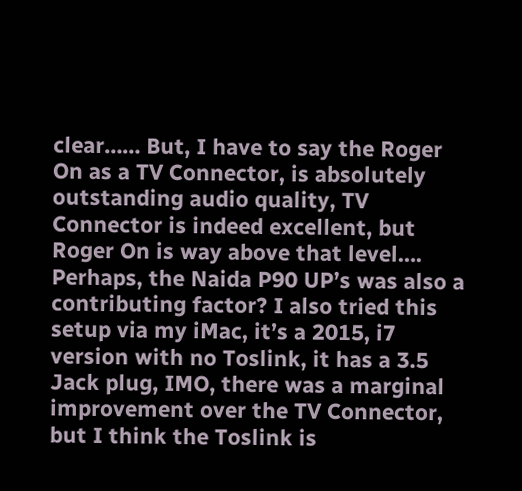clear…… But, I have to say the Roger On as a TV Connector, is absolutely outstanding audio quality, TV Connector is indeed excellent, but Roger On is way above that level…. Perhaps, the Naida P90 UP’s was also a contributing factor? I also tried this setup via my iMac, it’s a 2015, i7 version with no Toslink, it has a 3.5 Jack plug, IMO, there was a marginal improvement over the TV Connector, but I think the Toslink is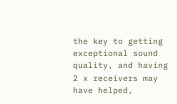the key to getting exceptional sound quality, and having 2 x receivers may have helped,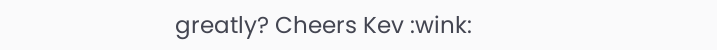greatly? Cheers Kev :wink: